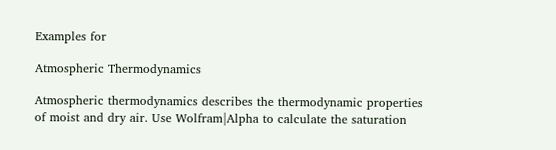Examples for

Atmospheric Thermodynamics

Atmospheric thermodynamics describes the thermodynamic properties of moist and dry air. Use Wolfram|Alpha to calculate the saturation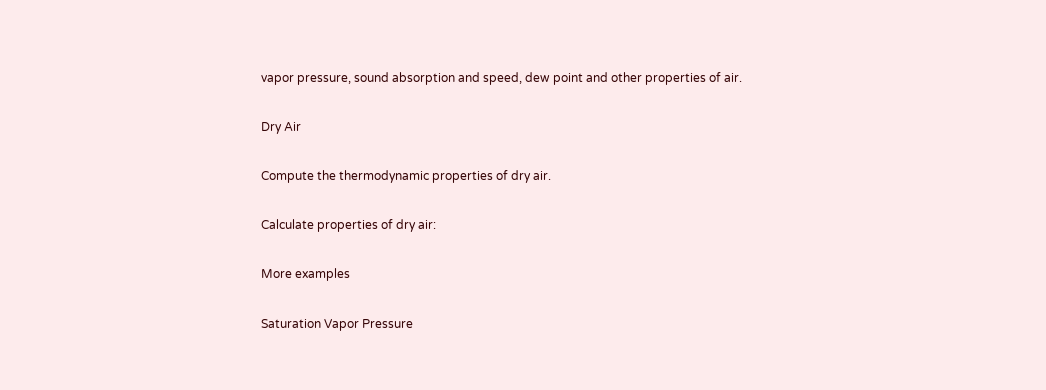vapor pressure, sound absorption and speed, dew point and other properties of air.

Dry Air

Compute the thermodynamic properties of dry air.

Calculate properties of dry air:

More examples

Saturation Vapor Pressure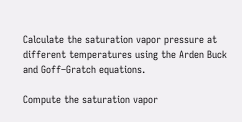Calculate the saturation vapor pressure at different temperatures using the Arden Buck and Goff–Gratch equations.

Compute the saturation vapor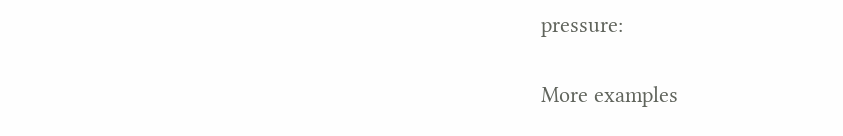pressure:

More examples